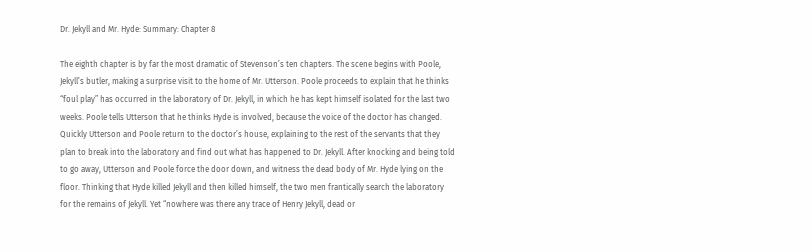Dr. Jekyll and Mr. Hyde: Summary: Chapter 8

The eighth chapter is by far the most dramatic of Stevenson’s ten chapters. The scene begins with Poole, Jekyll’s butler, making a surprise visit to the home of Mr. Utterson. Poole proceeds to explain that he thinks “foul play” has occurred in the laboratory of Dr. Jekyll, in which he has kept himself isolated for the last two weeks. Poole tells Utterson that he thinks Hyde is involved, because the voice of the doctor has changed.
Quickly Utterson and Poole return to the doctor’s house, explaining to the rest of the servants that they plan to break into the laboratory and find out what has happened to Dr. Jekyll. After knocking and being told to go away, Utterson and Poole force the door down, and witness the dead body of Mr. Hyde lying on the floor. Thinking that Hyde killed Jekyll and then killed himself, the two men frantically search the laboratory for the remains of Jekyll. Yet “nowhere was there any trace of Henry Jekyll, dead or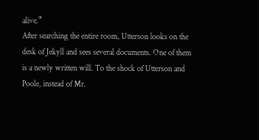alive.”
After searching the entire room, Utterson looks on the desk of Jekyll and sees several documents. One of them is a newly written will. To the shock of Utterson and Poole, instead of Mr.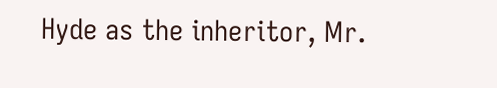Hyde as the inheritor, Mr.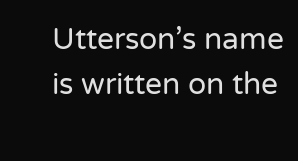Utterson’s name is written on the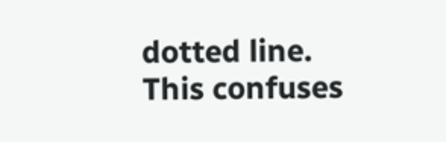dotted line. This confuses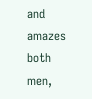and amazes both men,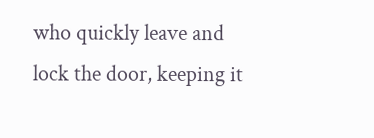who quickly leave and lock the door, keeping it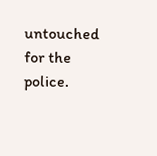untouched for the police.